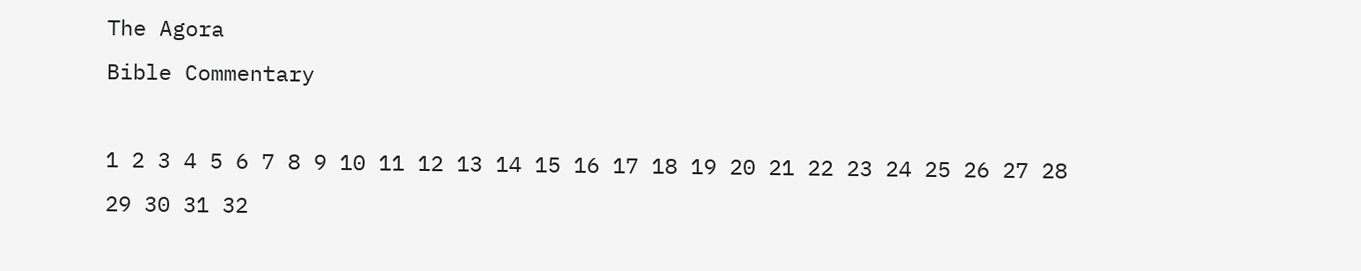The Agora
Bible Commentary

1 2 3 4 5 6 7 8 9 10 11 12 13 14 15 16 17 18 19 20 21 22 23 24 25 26 27 28 29 30 31 32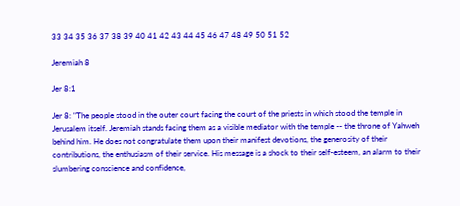33 34 35 36 37 38 39 40 41 42 43 44 45 46 47 48 49 50 51 52

Jeremiah 8

Jer 8:1

Jer 8: "The people stood in the outer court facing the court of the priests in which stood the temple in Jerusalem itself. Jeremiah stands facing them as a visible mediator with the temple -- the throne of Yahweh behind him. He does not congratulate them upon their manifest devotions, the generosity of their contributions, the enthusiasm of their service. His message is a shock to their self-esteem, an alarm to their slumbering conscience and confidence,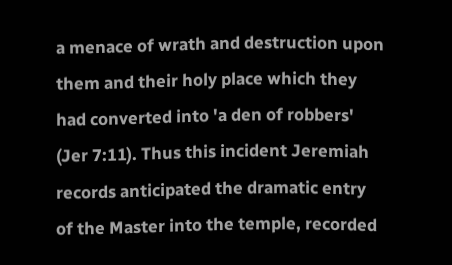a menace of wrath and destruction upon them and their holy place which they had converted into 'a den of robbers' (Jer 7:11). Thus this incident Jeremiah records anticipated the dramatic entry of the Master into the temple, recorded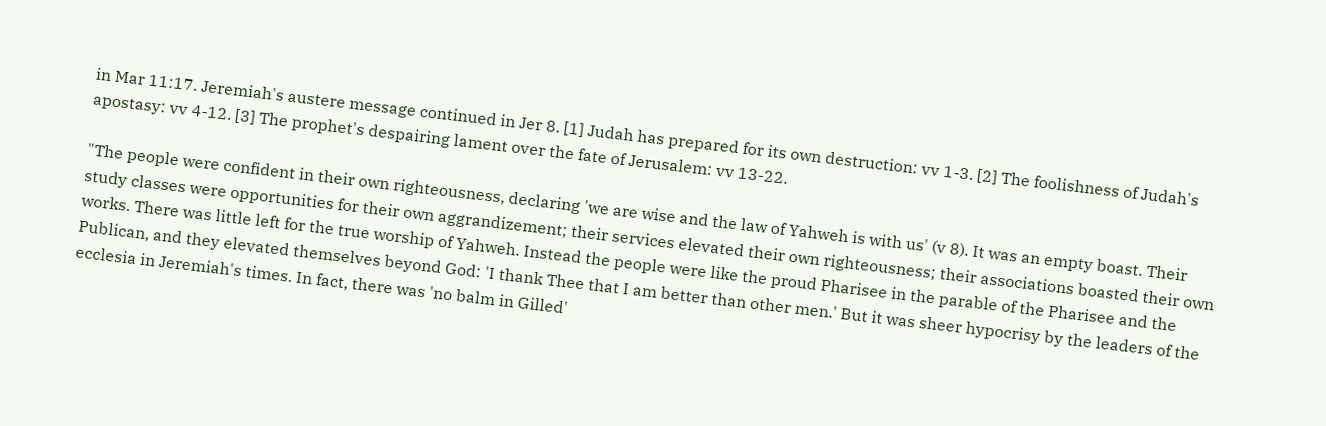in Mar 11:17. Jeremiah's austere message continued in Jer 8. [1] Judah has prepared for its own destruction: vv 1-3. [2] The foolishness of Judah's apostasy: vv 4-12. [3] The prophet's despairing lament over the fate of Jerusalem: vv 13-22.

"The people were confident in their own righteousness, declaring 'we are wise and the law of Yahweh is with us' (v 8). It was an empty boast. Their study classes were opportunities for their own aggrandizement; their services elevated their own righteousness; their associations boasted their own works. There was little left for the true worship of Yahweh. Instead the people were like the proud Pharisee in the parable of the Pharisee and the Publican, and they elevated themselves beyond God: 'I thank Thee that I am better than other men.' But it was sheer hypocrisy by the leaders of the ecclesia in Jeremiah's times. In fact, there was 'no balm in Gilled'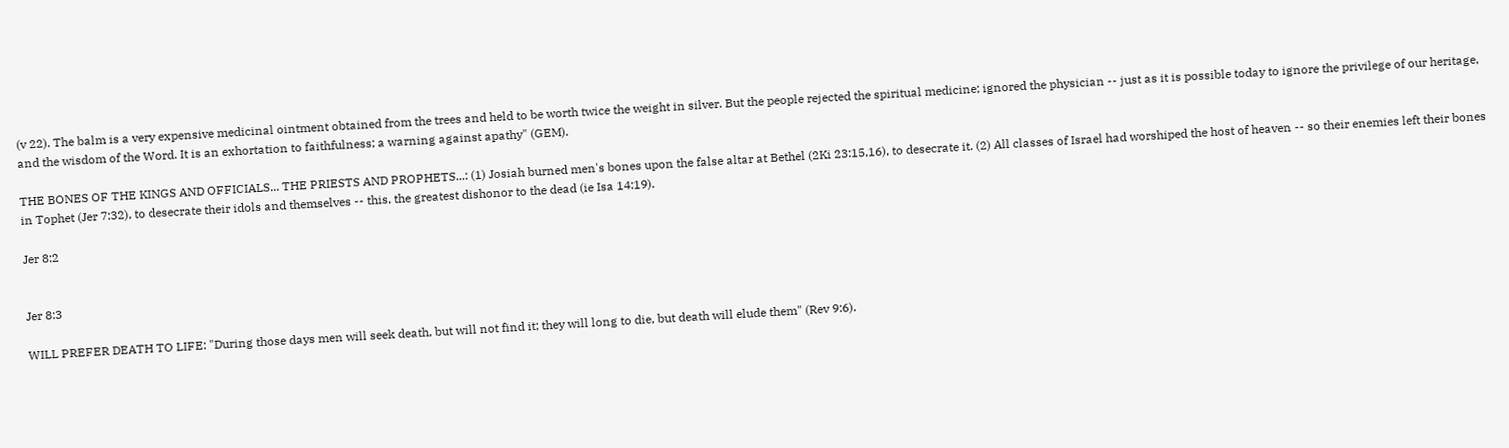(v 22). The balm is a very expensive medicinal ointment obtained from the trees and held to be worth twice the weight in silver. But the people rejected the spiritual medicine; ignored the physician -- just as it is possible today to ignore the privilege of our heritage, and the wisdom of the Word. It is an exhortation to faithfulness; a warning against apathy" (GEM).

THE BONES OF THE KINGS AND OFFICIALS... THE PRIESTS AND PROPHETS...: (1) Josiah burned men's bones upon the false altar at Bethel (2Ki 23:15,16), to desecrate it. (2) All classes of Israel had worshiped the host of heaven -- so their enemies left their bones in Tophet (Jer 7:32), to desecrate their idols and themselves -- this, the greatest dishonor to the dead (ie Isa 14:19).

Jer 8:2


Jer 8:3

WILL PREFER DEATH TO LIFE: "During those days men will seek death, but will not find it; they will long to die, but death will elude them" (Rev 9:6).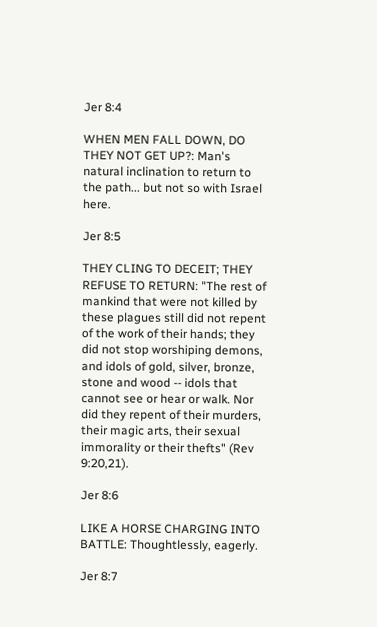Jer 8:4

WHEN MEN FALL DOWN, DO THEY NOT GET UP?: Man's natural inclination to return to the path... but not so with Israel here.

Jer 8:5

THEY CLING TO DECEIT; THEY REFUSE TO RETURN: "The rest of mankind that were not killed by these plagues still did not repent of the work of their hands; they did not stop worshiping demons, and idols of gold, silver, bronze, stone and wood -- idols that cannot see or hear or walk. Nor did they repent of their murders, their magic arts, their sexual immorality or their thefts" (Rev 9:20,21).

Jer 8:6

LIKE A HORSE CHARGING INTO BATTLE: Thoughtlessly, eagerly.

Jer 8:7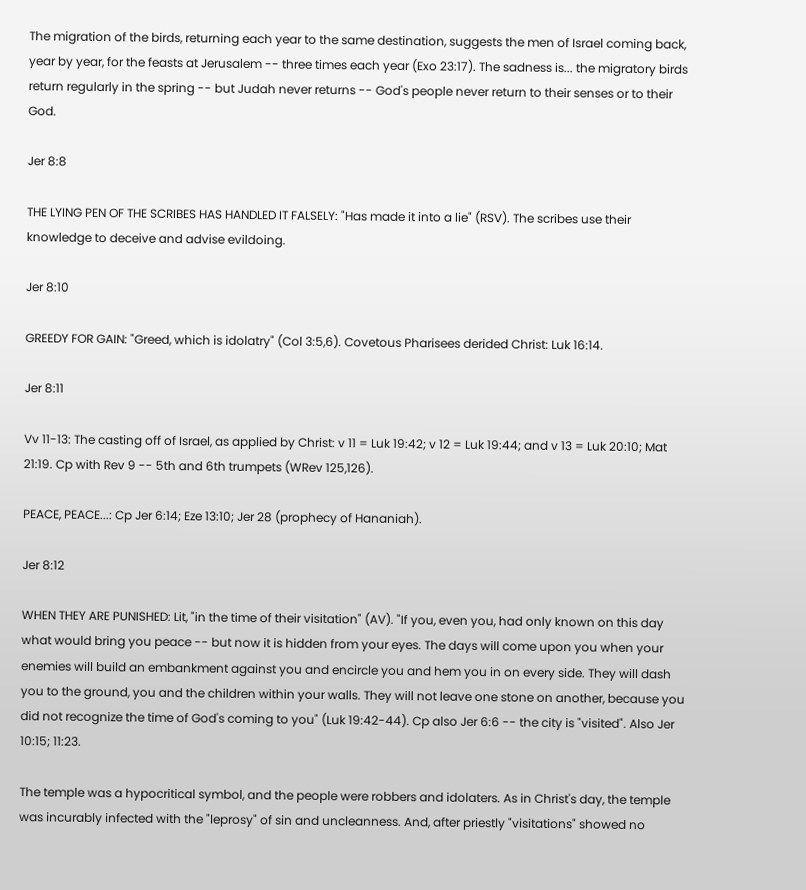The migration of the birds, returning each year to the same destination, suggests the men of Israel coming back, year by year, for the feasts at Jerusalem -- three times each year (Exo 23:17). The sadness is... the migratory birds return regularly in the spring -- but Judah never returns -- God's people never return to their senses or to their God.

Jer 8:8

THE LYING PEN OF THE SCRIBES HAS HANDLED IT FALSELY: "Has made it into a lie" (RSV). The scribes use their knowledge to deceive and advise evildoing.

Jer 8:10

GREEDY FOR GAIN: "Greed, which is idolatry" (Col 3:5,6). Covetous Pharisees derided Christ: Luk 16:14.

Jer 8:11

Vv 11-13: The casting off of Israel, as applied by Christ: v 11 = Luk 19:42; v 12 = Luk 19:44; and v 13 = Luk 20:10; Mat 21:19. Cp with Rev 9 -- 5th and 6th trumpets (WRev 125,126).

PEACE, PEACE...: Cp Jer 6:14; Eze 13:10; Jer 28 (prophecy of Hananiah).

Jer 8:12

WHEN THEY ARE PUNISHED: Lit, "in the time of their visitation" (AV). "If you, even you, had only known on this day what would bring you peace -- but now it is hidden from your eyes. The days will come upon you when your enemies will build an embankment against you and encircle you and hem you in on every side. They will dash you to the ground, you and the children within your walls. They will not leave one stone on another, because you did not recognize the time of God's coming to you" (Luk 19:42-44). Cp also Jer 6:6 -- the city is "visited". Also Jer 10:15; 11:23.

The temple was a hypocritical symbol, and the people were robbers and idolaters. As in Christ's day, the temple was incurably infected with the "leprosy" of sin and uncleanness. And, after priestly "visitations" showed no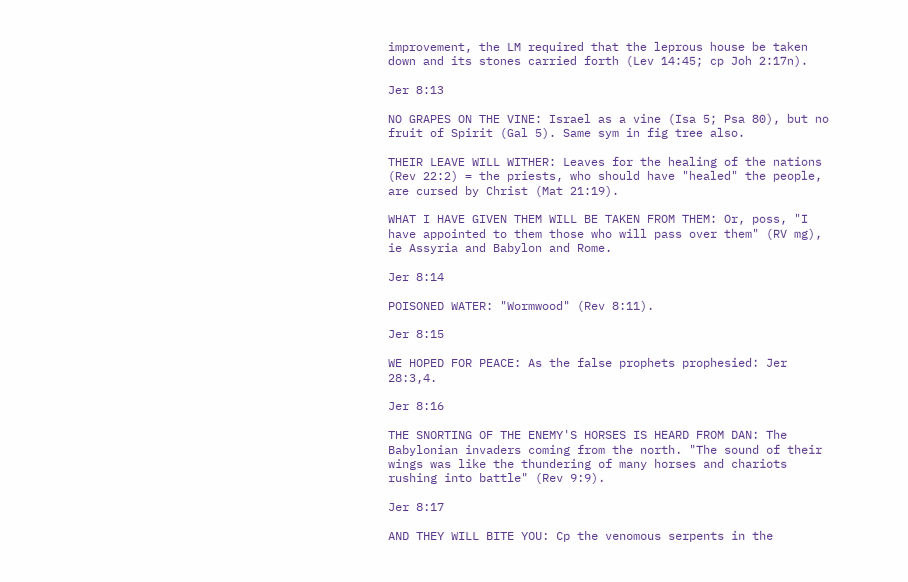improvement, the LM required that the leprous house be taken down and its stones carried forth (Lev 14:45; cp Joh 2:17n).

Jer 8:13

NO GRAPES ON THE VINE: Israel as a vine (Isa 5; Psa 80), but no fruit of Spirit (Gal 5). Same sym in fig tree also.

THEIR LEAVE WILL WITHER: Leaves for the healing of the nations (Rev 22:2) = the priests, who should have "healed" the people, are cursed by Christ (Mat 21:19).

WHAT I HAVE GIVEN THEM WILL BE TAKEN FROM THEM: Or, poss, "I have appointed to them those who will pass over them" (RV mg), ie Assyria and Babylon and Rome.

Jer 8:14

POISONED WATER: "Wormwood" (Rev 8:11).

Jer 8:15

WE HOPED FOR PEACE: As the false prophets prophesied: Jer 28:3,4.

Jer 8:16

THE SNORTING OF THE ENEMY'S HORSES IS HEARD FROM DAN: The Babylonian invaders coming from the north. "The sound of their wings was like the thundering of many horses and chariots rushing into battle" (Rev 9:9).

Jer 8:17

AND THEY WILL BITE YOU: Cp the venomous serpents in the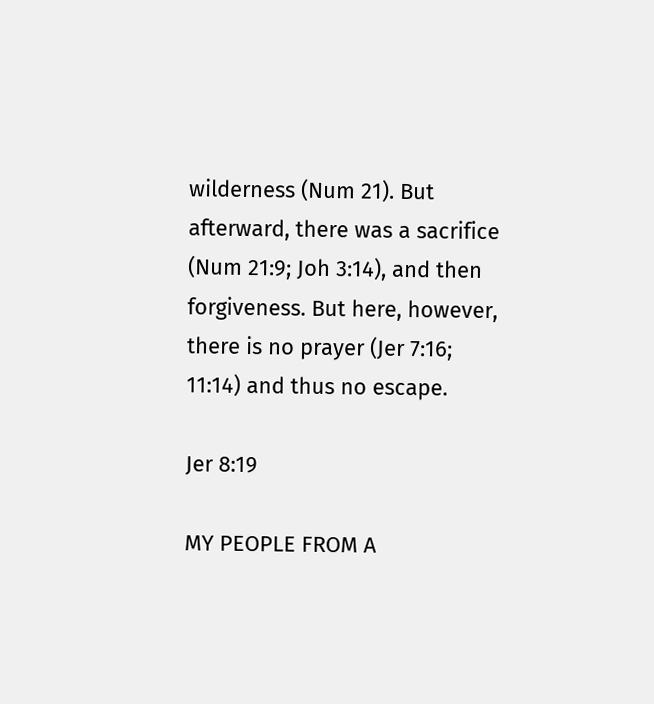wilderness (Num 21). But afterward, there was a sacrifice (Num 21:9; Joh 3:14), and then forgiveness. But here, however, there is no prayer (Jer 7:16; 11:14) and thus no escape.

Jer 8:19

MY PEOPLE FROM A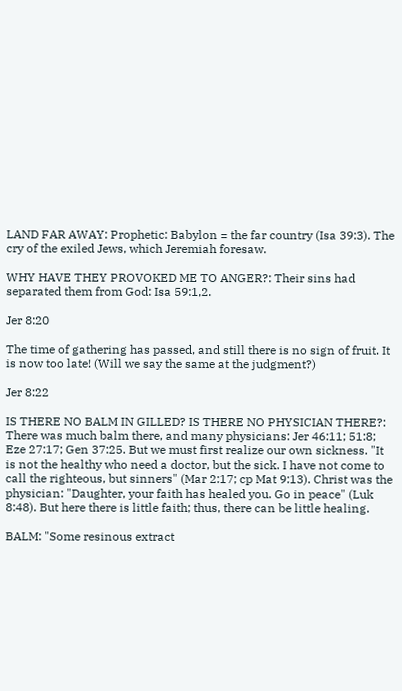LAND FAR AWAY: Prophetic: Babylon = the far country (Isa 39:3). The cry of the exiled Jews, which Jeremiah foresaw.

WHY HAVE THEY PROVOKED ME TO ANGER?: Their sins had separated them from God: Isa 59:1,2.

Jer 8:20

The time of gathering has passed, and still there is no sign of fruit. It is now too late! (Will we say the same at the judgment?)

Jer 8:22

IS THERE NO BALM IN GILLED? IS THERE NO PHYSICIAN THERE?: There was much balm there, and many physicians: Jer 46:11; 51:8; Eze 27:17; Gen 37:25. But we must first realize our own sickness. "It is not the healthy who need a doctor, but the sick. I have not come to call the righteous, but sinners" (Mar 2:17; cp Mat 9:13). Christ was the physician: "Daughter, your faith has healed you. Go in peace" (Luk 8:48). But here there is little faith; thus, there can be little healing.

BALM: "Some resinous extract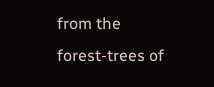from the forest-trees of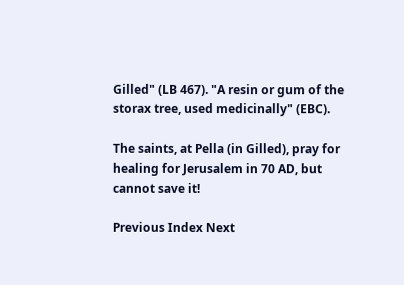Gilled" (LB 467). "A resin or gum of the storax tree, used medicinally" (EBC).

The saints, at Pella (in Gilled), pray for healing for Jerusalem in 70 AD, but cannot save it!

Previous Index Next